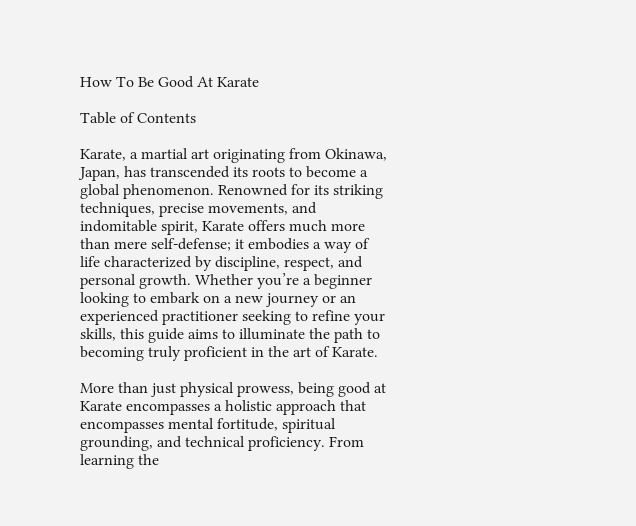How To Be Good At Karate

Table of Contents

Karate, a martial art originating from Okinawa, Japan, has transcended its roots to become a global phenomenon. Renowned for its striking techniques, precise movements, and indomitable spirit, Karate offers much more than mere self-defense; it embodies a way of life characterized by discipline, respect, and personal growth. Whether you’re a beginner looking to embark on a new journey or an experienced practitioner seeking to refine your skills, this guide aims to illuminate the path to becoming truly proficient in the art of Karate.

More than just physical prowess, being good at Karate encompasses a holistic approach that encompasses mental fortitude, spiritual grounding, and technical proficiency. From learning the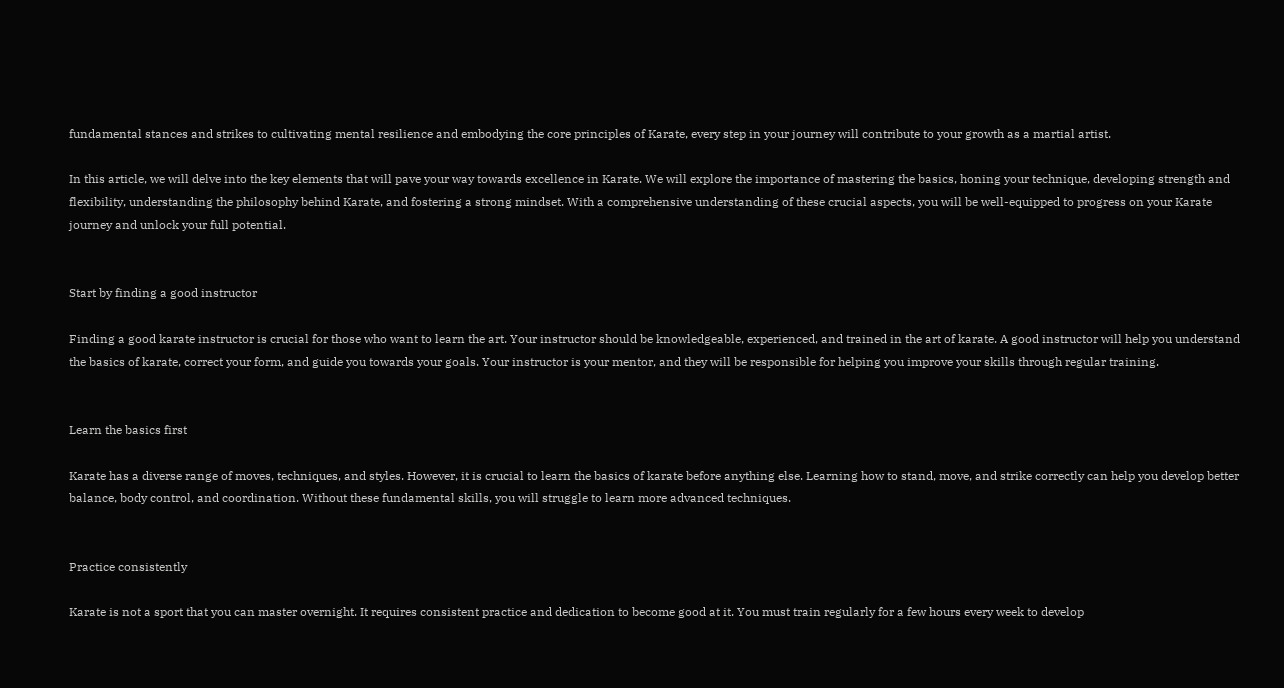fundamental stances and strikes to cultivating mental resilience and embodying the core principles of Karate, every step in your journey will contribute to your growth as a martial artist.

In this article, we will delve into the key elements that will pave your way towards excellence in Karate. We will explore the importance of mastering the basics, honing your technique, developing strength and flexibility, understanding the philosophy behind Karate, and fostering a strong mindset. With a comprehensive understanding of these crucial aspects, you will be well-equipped to progress on your Karate journey and unlock your full potential.


Start by finding a good instructor

Finding a good karate instructor is crucial for those who want to learn the art. Your instructor should be knowledgeable, experienced, and trained in the art of karate. A good instructor will help you understand the basics of karate, correct your form, and guide you towards your goals. Your instructor is your mentor, and they will be responsible for helping you improve your skills through regular training.


Learn the basics first

Karate has a diverse range of moves, techniques, and styles. However, it is crucial to learn the basics of karate before anything else. Learning how to stand, move, and strike correctly can help you develop better balance, body control, and coordination. Without these fundamental skills, you will struggle to learn more advanced techniques.


Practice consistently

Karate is not a sport that you can master overnight. It requires consistent practice and dedication to become good at it. You must train regularly for a few hours every week to develop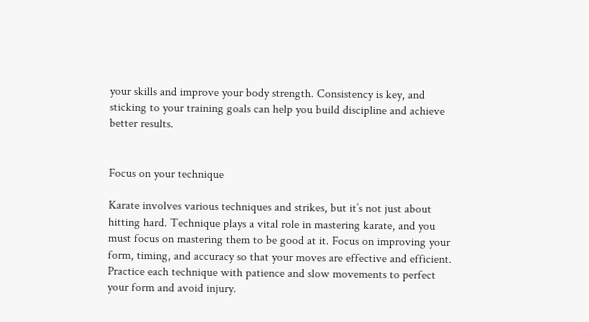your skills and improve your body strength. Consistency is key, and sticking to your training goals can help you build discipline and achieve better results.


Focus on your technique

Karate involves various techniques and strikes, but it’s not just about hitting hard. Technique plays a vital role in mastering karate, and you must focus on mastering them to be good at it. Focus on improving your form, timing, and accuracy so that your moves are effective and efficient. Practice each technique with patience and slow movements to perfect your form and avoid injury.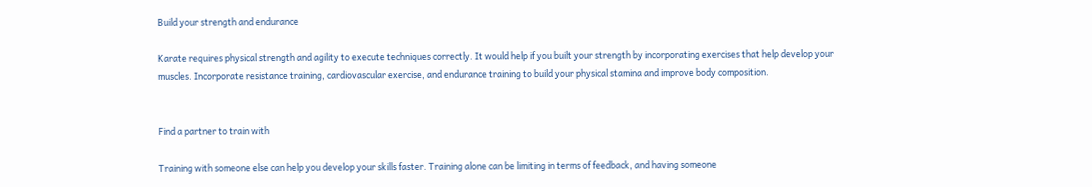Build your strength and endurance

Karate requires physical strength and agility to execute techniques correctly. It would help if you built your strength by incorporating exercises that help develop your muscles. Incorporate resistance training, cardiovascular exercise, and endurance training to build your physical stamina and improve body composition.


Find a partner to train with

Training with someone else can help you develop your skills faster. Training alone can be limiting in terms of feedback, and having someone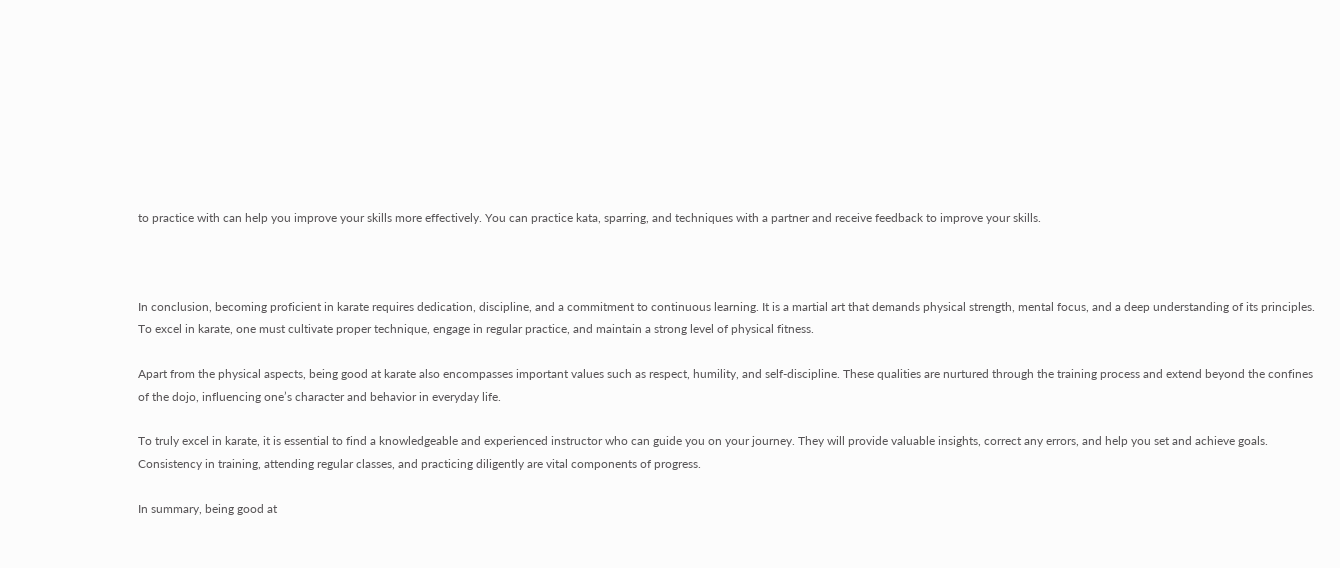to practice with can help you improve your skills more effectively. You can practice kata, sparring, and techniques with a partner and receive feedback to improve your skills.



In conclusion, becoming proficient in karate requires dedication, discipline, and a commitment to continuous learning. It is a martial art that demands physical strength, mental focus, and a deep understanding of its principles. To excel in karate, one must cultivate proper technique, engage in regular practice, and maintain a strong level of physical fitness.

Apart from the physical aspects, being good at karate also encompasses important values such as respect, humility, and self-discipline. These qualities are nurtured through the training process and extend beyond the confines of the dojo, influencing one’s character and behavior in everyday life.

To truly excel in karate, it is essential to find a knowledgeable and experienced instructor who can guide you on your journey. They will provide valuable insights, correct any errors, and help you set and achieve goals. Consistency in training, attending regular classes, and practicing diligently are vital components of progress.

In summary, being good at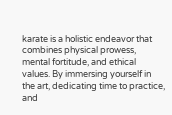karate is a holistic endeavor that combines physical prowess, mental fortitude, and ethical values. By immersing yourself in the art, dedicating time to practice, and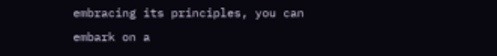embracing its principles, you can embark on a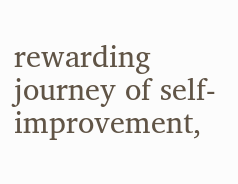rewarding journey of self-improvement,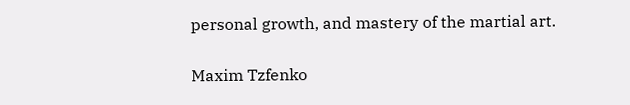personal growth, and mastery of the martial art.

Maxim Tzfenko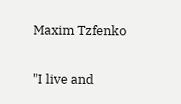Maxim Tzfenko

"I live and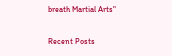breath Martial Arts"

Recent Posts